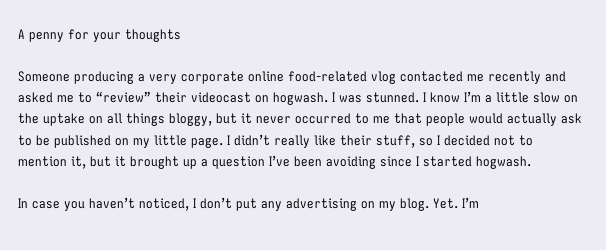A penny for your thoughts

Someone producing a very corporate online food-related vlog contacted me recently and asked me to “review” their videocast on hogwash. I was stunned. I know I’m a little slow on the uptake on all things bloggy, but it never occurred to me that people would actually ask to be published on my little page. I didn’t really like their stuff, so I decided not to mention it, but it brought up a question I’ve been avoiding since I started hogwash.

In case you haven’t noticed, I don’t put any advertising on my blog. Yet. I’m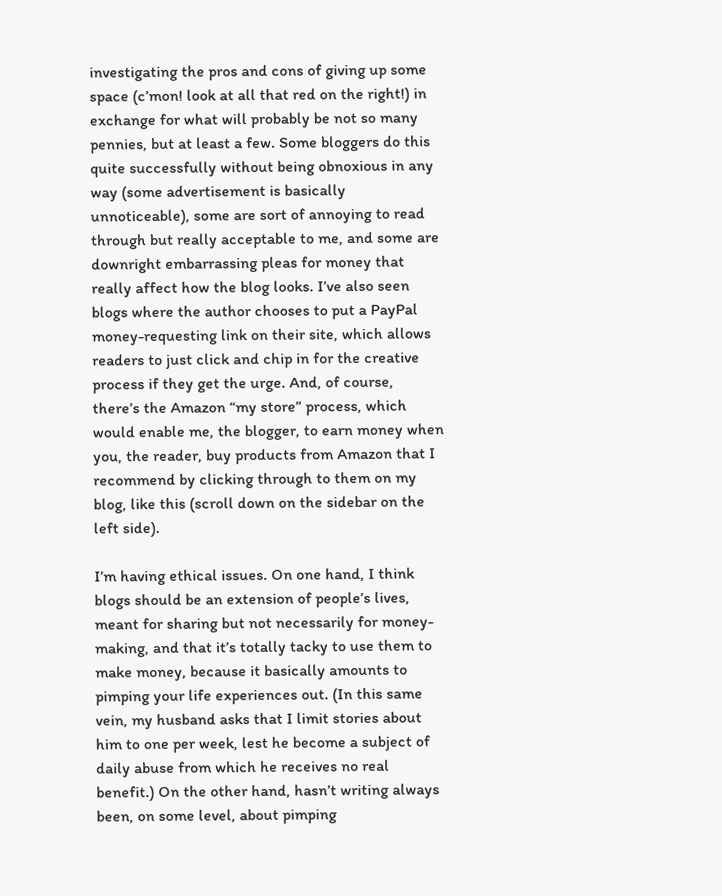investigating the pros and cons of giving up some space (c’mon! look at all that red on the right!) in exchange for what will probably be not so many pennies, but at least a few. Some bloggers do this quite successfully without being obnoxious in any way (some advertisement is basically unnoticeable), some are sort of annoying to read through but really acceptable to me, and some are downright embarrassing pleas for money that really affect how the blog looks. I’ve also seen blogs where the author chooses to put a PayPal money-requesting link on their site, which allows readers to just click and chip in for the creative process if they get the urge. And, of course, there’s the Amazon “my store” process, which would enable me, the blogger, to earn money when you, the reader, buy products from Amazon that I recommend by clicking through to them on my blog, like this (scroll down on the sidebar on the left side).

I’m having ethical issues. On one hand, I think blogs should be an extension of people’s lives, meant for sharing but not necessarily for money-making, and that it’s totally tacky to use them to make money, because it basically amounts to pimping your life experiences out. (In this same vein, my husband asks that I limit stories about him to one per week, lest he become a subject of daily abuse from which he receives no real benefit.) On the other hand, hasn’t writing always been, on some level, about pimping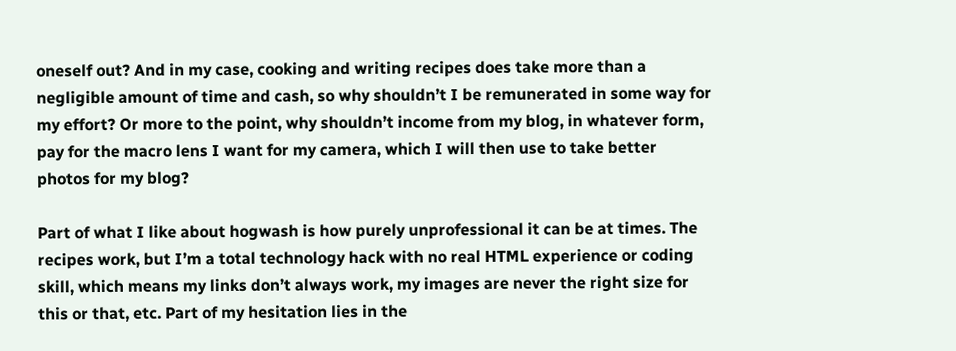oneself out? And in my case, cooking and writing recipes does take more than a negligible amount of time and cash, so why shouldn’t I be remunerated in some way for my effort? Or more to the point, why shouldn’t income from my blog, in whatever form, pay for the macro lens I want for my camera, which I will then use to take better photos for my blog?

Part of what I like about hogwash is how purely unprofessional it can be at times. The recipes work, but I’m a total technology hack with no real HTML experience or coding skill, which means my links don’t always work, my images are never the right size for this or that, etc. Part of my hesitation lies in the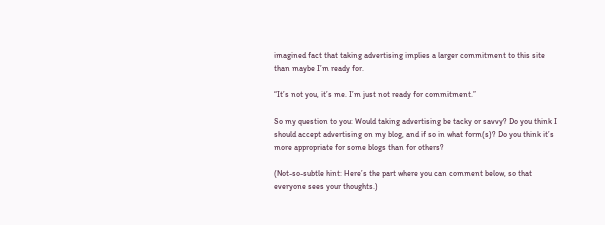imagined fact that taking advertising implies a larger commitment to this site than maybe I’m ready for.

“It’s not you, it’s me. I’m just not ready for commitment.”

So my question to you: Would taking advertising be tacky or savvy? Do you think I should accept advertising on my blog, and if so in what form(s)? Do you think it’s more appropriate for some blogs than for others?

(Not-so-subtle hint: Here’s the part where you can comment below, so that everyone sees your thoughts.)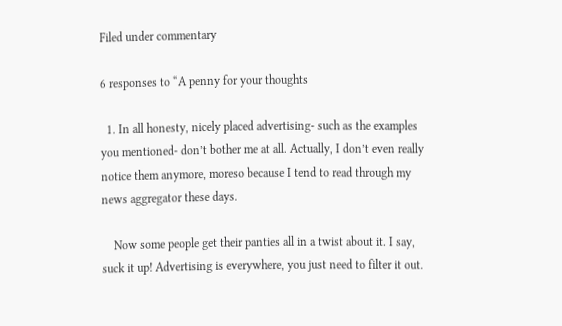Filed under commentary

6 responses to “A penny for your thoughts

  1. In all honesty, nicely placed advertising- such as the examples you mentioned- don’t bother me at all. Actually, I don’t even really notice them anymore, moreso because I tend to read through my news aggregator these days.

    Now some people get their panties all in a twist about it. I say, suck it up! Advertising is everywhere, you just need to filter it out.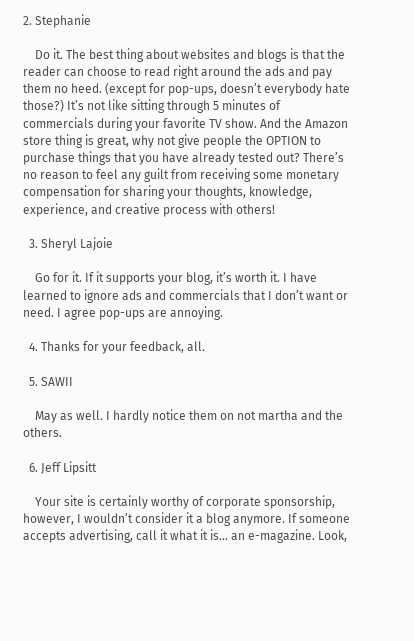2. Stephanie

    Do it. The best thing about websites and blogs is that the reader can choose to read right around the ads and pay them no heed. (except for pop-ups, doesn’t everybody hate those?) It’s not like sitting through 5 minutes of commercials during your favorite TV show. And the Amazon store thing is great, why not give people the OPTION to purchase things that you have already tested out? There’s no reason to feel any guilt from receiving some monetary compensation for sharing your thoughts, knowledge, experience, and creative process with others!

  3. Sheryl Lajoie

    Go for it. If it supports your blog, it’s worth it. I have learned to ignore ads and commercials that I don’t want or need. I agree pop-ups are annoying.

  4. Thanks for your feedback, all.

  5. SAWII

    May as well. I hardly notice them on not martha and the others.

  6. Jeff Lipsitt

    Your site is certainly worthy of corporate sponsorship, however, I wouldn’t consider it a blog anymore. If someone accepts advertising, call it what it is… an e-magazine. Look,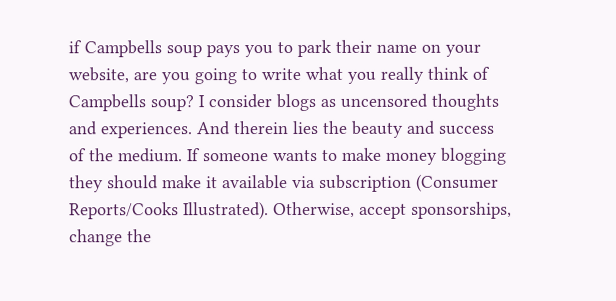if Campbells soup pays you to park their name on your website, are you going to write what you really think of Campbells soup? I consider blogs as uncensored thoughts and experiences. And therein lies the beauty and success of the medium. If someone wants to make money blogging they should make it available via subscription (Consumer Reports/Cooks Illustrated). Otherwise, accept sponsorships, change the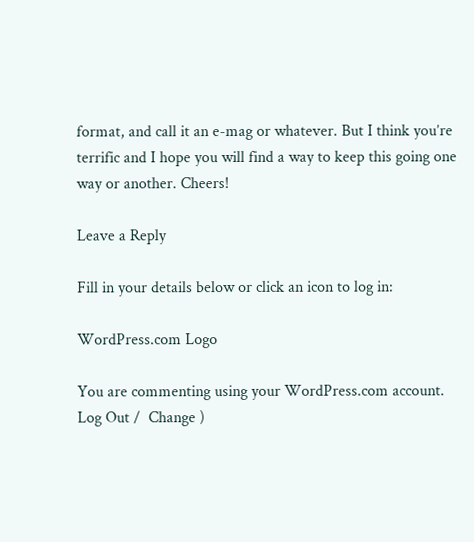format, and call it an e-mag or whatever. But I think you’re terrific and I hope you will find a way to keep this going one way or another. Cheers!

Leave a Reply

Fill in your details below or click an icon to log in:

WordPress.com Logo

You are commenting using your WordPress.com account. Log Out /  Change )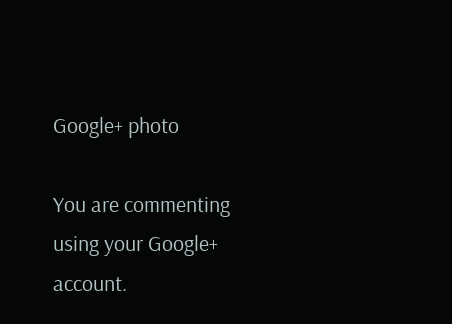Google+ photo

You are commenting using your Google+ account.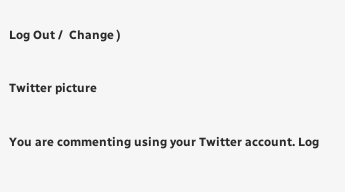Log Out /  Change )

Twitter picture

You are commenting using your Twitter account. Log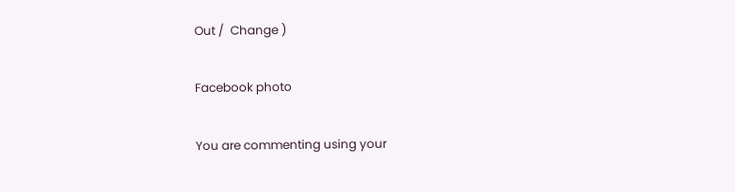Out /  Change )

Facebook photo

You are commenting using your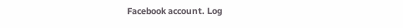Facebook account. Log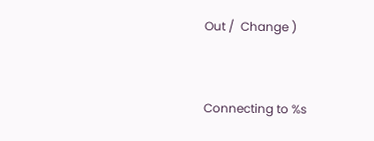Out /  Change )


Connecting to %s